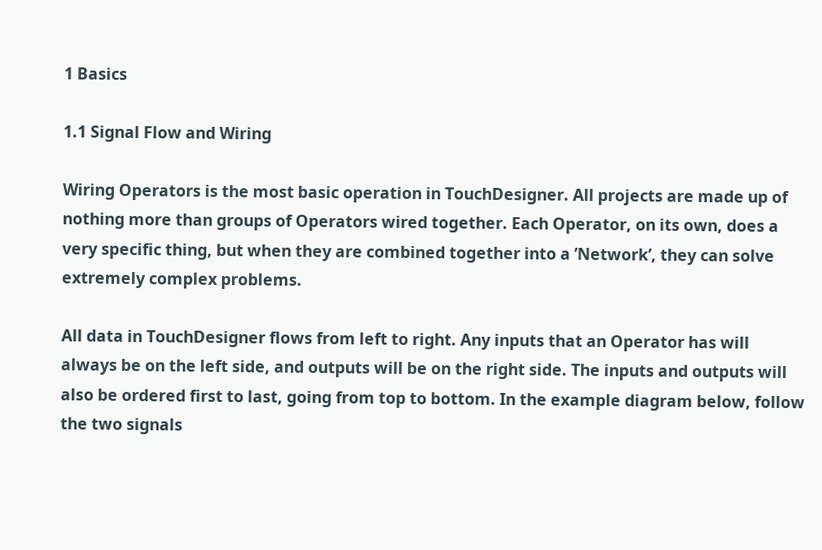1 Basics

1.1 Signal Flow and Wiring

Wiring Operators is the most basic operation in TouchDesigner. All projects are made up of nothing more than groups of Operators wired together. Each Operator, on its own, does a very specific thing, but when they are combined together into a ’Network’, they can solve extremely complex problems.

All data in TouchDesigner flows from left to right. Any inputs that an Operator has will always be on the left side, and outputs will be on the right side. The inputs and outputs will also be ordered first to last, going from top to bottom. In the example diagram below, follow the two signals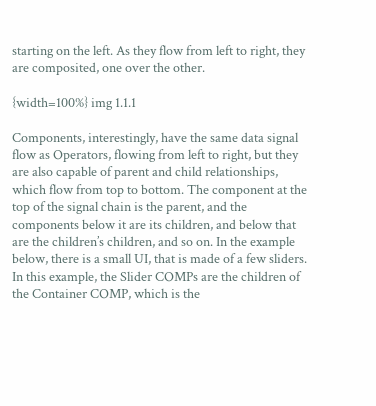starting on the left. As they flow from left to right, they are composited, one over the other.

{width=100%} img 1.1.1

Components, interestingly, have the same data signal flow as Operators, flowing from left to right, but they are also capable of parent and child relationships, which flow from top to bottom. The component at the top of the signal chain is the parent, and the components below it are its children, and below that are the children’s children, and so on. In the example below, there is a small UI, that is made of a few sliders. In this example, the Slider COMPs are the children of the Container COMP, which is the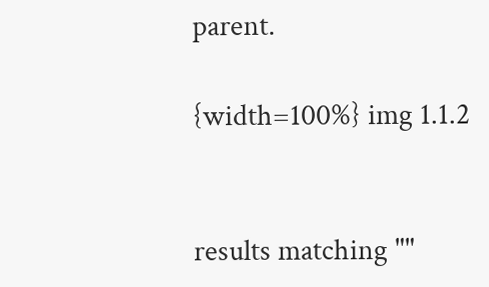parent.

{width=100%} img 1.1.2


results matching ""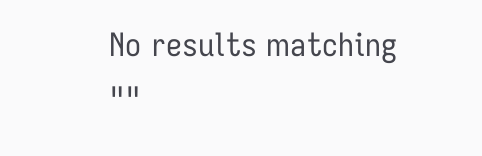No results matching ""